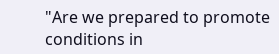"Are we prepared to promote conditions in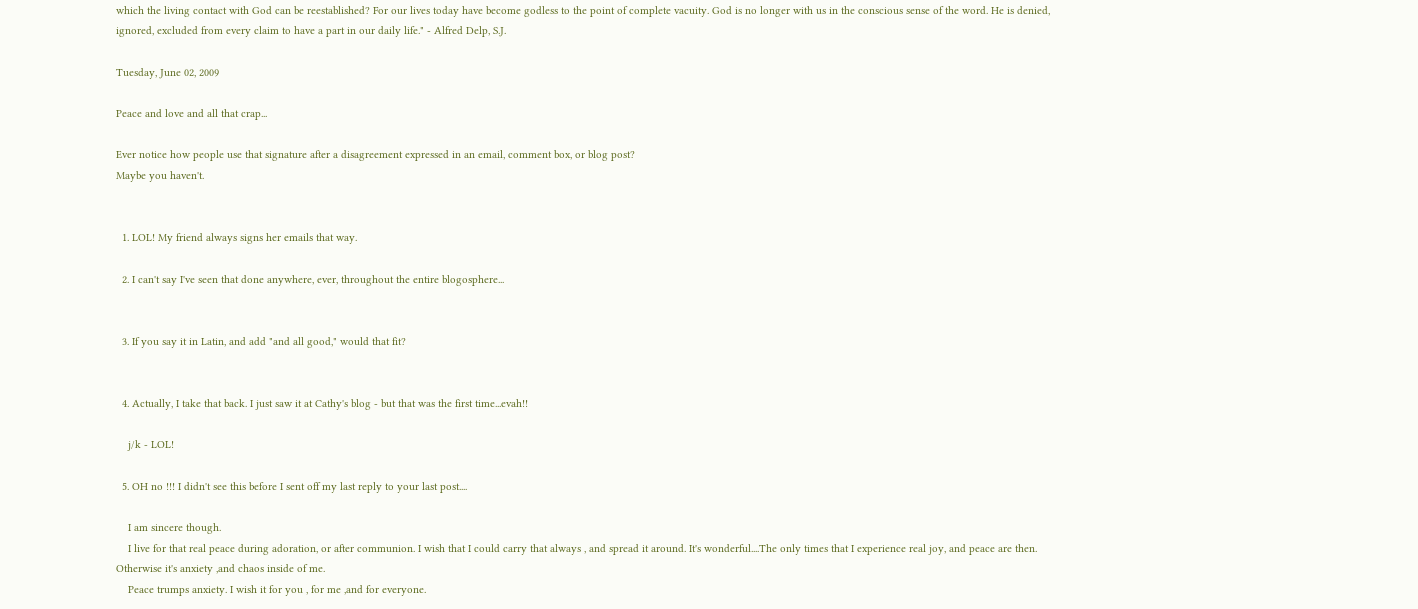which the living contact with God can be reestablished? For our lives today have become godless to the point of complete vacuity. God is no longer with us in the conscious sense of the word. He is denied, ignored, excluded from every claim to have a part in our daily life." - Alfred Delp, S.J.

Tuesday, June 02, 2009

Peace and love and all that crap...

Ever notice how people use that signature after a disagreement expressed in an email, comment box, or blog post?
Maybe you haven't.


  1. LOL! My friend always signs her emails that way.

  2. I can't say I've seen that done anywhere, ever, throughout the entire blogosphere...


  3. If you say it in Latin, and add "and all good," would that fit?


  4. Actually, I take that back. I just saw it at Cathy's blog - but that was the first time...evah!!

    j/k - LOL!

  5. OH no !!! I didn't see this before I sent off my last reply to your last post....

    I am sincere though.
    I live for that real peace during adoration, or after communion. I wish that I could carry that always , and spread it around. It's wonderful....The only times that I experience real joy, and peace are then. Otherwise it's anxiety ,and chaos inside of me.
    Peace trumps anxiety. I wish it for you , for me ,and for everyone.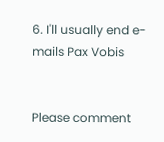6. I'll usually end e-mails Pax Vobis


Please comment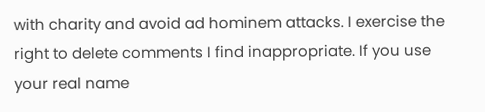with charity and avoid ad hominem attacks. I exercise the right to delete comments I find inappropriate. If you use your real name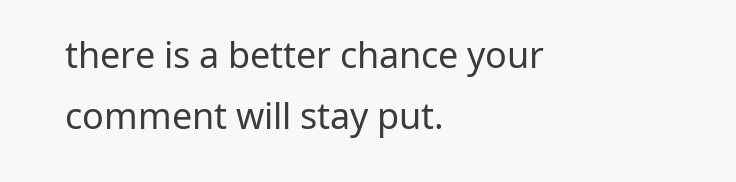there is a better chance your comment will stay put.